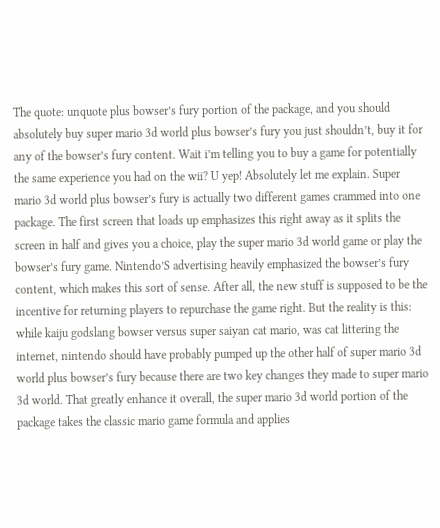The quote: unquote plus bowser’s fury portion of the package, and you should absolutely buy super mario 3d world plus bowser’s fury you just shouldn’t, buy it for any of the bowser’s fury content. Wait i’m telling you to buy a game for potentially the same experience you had on the wii? U yep! Absolutely let me explain. Super mario 3d world plus bowser’s fury is actually two different games crammed into one package. The first screen that loads up emphasizes this right away as it splits the screen in half and gives you a choice, play the super mario 3d world game or play the bowser’s fury game. Nintendo’S advertising heavily emphasized the bowser’s fury content, which makes this sort of sense. After all, the new stuff is supposed to be the incentive for returning players to repurchase the game right. But the reality is this: while kaiju godslang bowser versus super saiyan cat mario, was cat littering the internet, nintendo should have probably pumped up the other half of super mario 3d world plus bowser’s fury because there are two key changes they made to super mario 3d world. That greatly enhance it overall, the super mario 3d world portion of the package takes the classic mario game formula and applies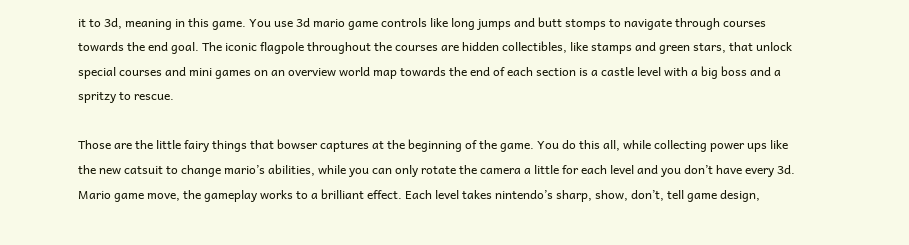it to 3d, meaning in this game. You use 3d mario game controls like long jumps and butt stomps to navigate through courses towards the end goal. The iconic flagpole throughout the courses are hidden collectibles, like stamps and green stars, that unlock special courses and mini games on an overview world map towards the end of each section is a castle level with a big boss and a spritzy to rescue.

Those are the little fairy things that bowser captures at the beginning of the game. You do this all, while collecting power ups like the new catsuit to change mario’s abilities, while you can only rotate the camera a little for each level and you don’t have every 3d. Mario game move, the gameplay works to a brilliant effect. Each level takes nintendo’s sharp, show, don’t, tell game design,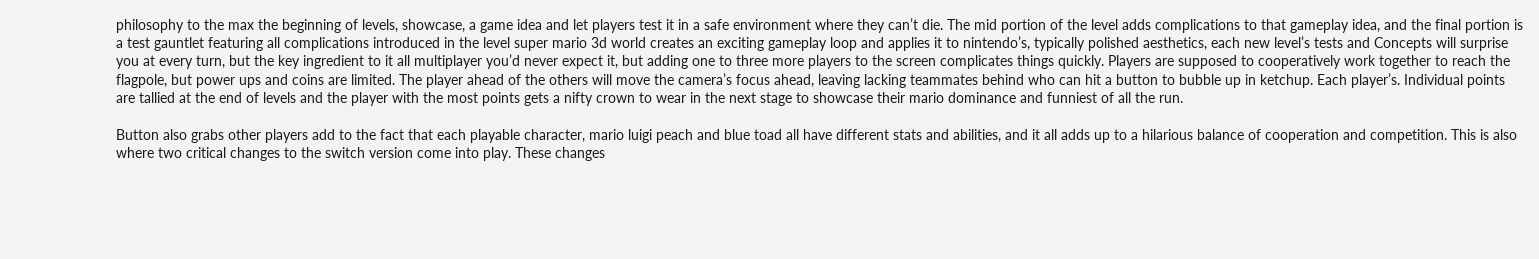philosophy to the max the beginning of levels, showcase, a game idea and let players test it in a safe environment where they can’t die. The mid portion of the level adds complications to that gameplay idea, and the final portion is a test gauntlet featuring all complications introduced in the level super mario 3d world creates an exciting gameplay loop and applies it to nintendo’s, typically polished aesthetics, each new level’s tests and Concepts will surprise you at every turn, but the key ingredient to it all multiplayer you’d never expect it, but adding one to three more players to the screen complicates things quickly. Players are supposed to cooperatively work together to reach the flagpole, but power ups and coins are limited. The player ahead of the others will move the camera’s focus ahead, leaving lacking teammates behind who can hit a button to bubble up in ketchup. Each player’s. Individual points are tallied at the end of levels and the player with the most points gets a nifty crown to wear in the next stage to showcase their mario dominance and funniest of all the run.

Button also grabs other players add to the fact that each playable character, mario luigi peach and blue toad all have different stats and abilities, and it all adds up to a hilarious balance of cooperation and competition. This is also where two critical changes to the switch version come into play. These changes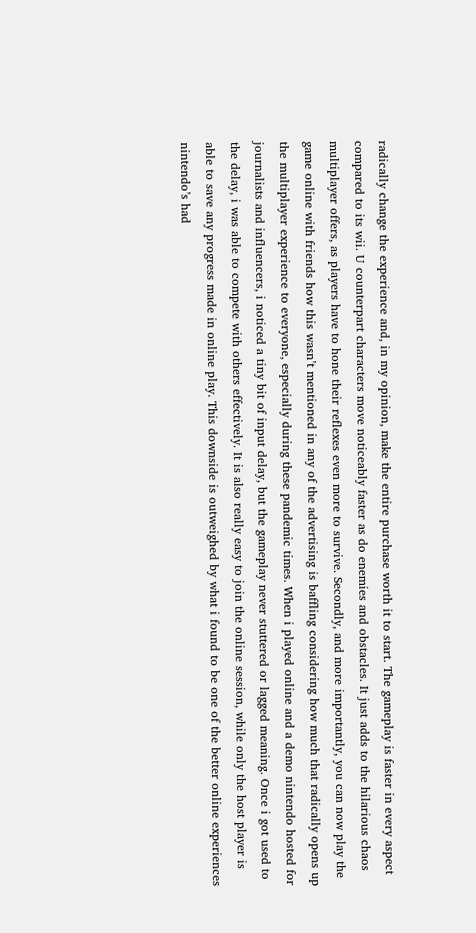radically change the experience and, in my opinion, make the entire purchase worth it to start. The gameplay is faster in every aspect compared to its wii. U counterpart characters move noticeably faster as do enemies and obstacles. It just adds to the hilarious chaos multiplayer offers, as players have to hone their reflexes even more to survive. Secondly, and more importantly, you can now play the game online with friends how this wasn’t mentioned in any of the advertising is baffling considering how much that radically opens up the multiplayer experience to everyone, especially during these pandemic times. When i played online and a demo nintendo hosted for journalists and influencers, i noticed a tiny bit of input delay, but the gameplay never stuttered or lagged meaning. Once i got used to the delay, i was able to compete with others effectively. It is also really easy to join the online session, while only the host player is able to save any progress made in online play. This downside is outweighed by what i found to be one of the better online experiences nintendo’s had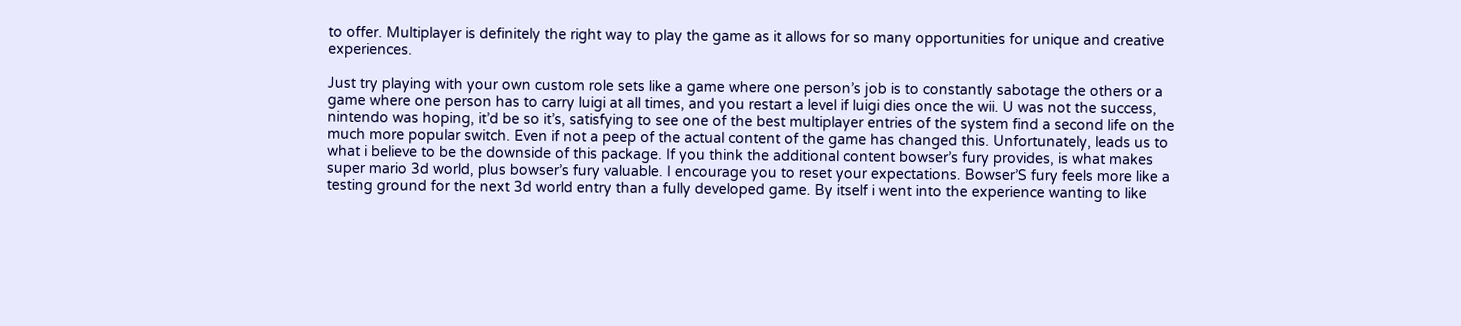to offer. Multiplayer is definitely the right way to play the game as it allows for so many opportunities for unique and creative experiences.

Just try playing with your own custom role sets like a game where one person’s job is to constantly sabotage the others or a game where one person has to carry luigi at all times, and you restart a level if luigi dies once the wii. U was not the success, nintendo was hoping, it’d be so it’s, satisfying to see one of the best multiplayer entries of the system find a second life on the much more popular switch. Even if not a peep of the actual content of the game has changed this. Unfortunately, leads us to what i believe to be the downside of this package. If you think the additional content bowser’s fury provides, is what makes super mario 3d world, plus bowser’s fury valuable. I encourage you to reset your expectations. Bowser’S fury feels more like a testing ground for the next 3d world entry than a fully developed game. By itself i went into the experience wanting to like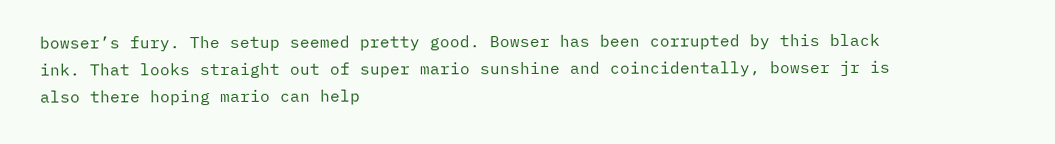bowser’s fury. The setup seemed pretty good. Bowser has been corrupted by this black ink. That looks straight out of super mario sunshine and coincidentally, bowser jr is also there hoping mario can help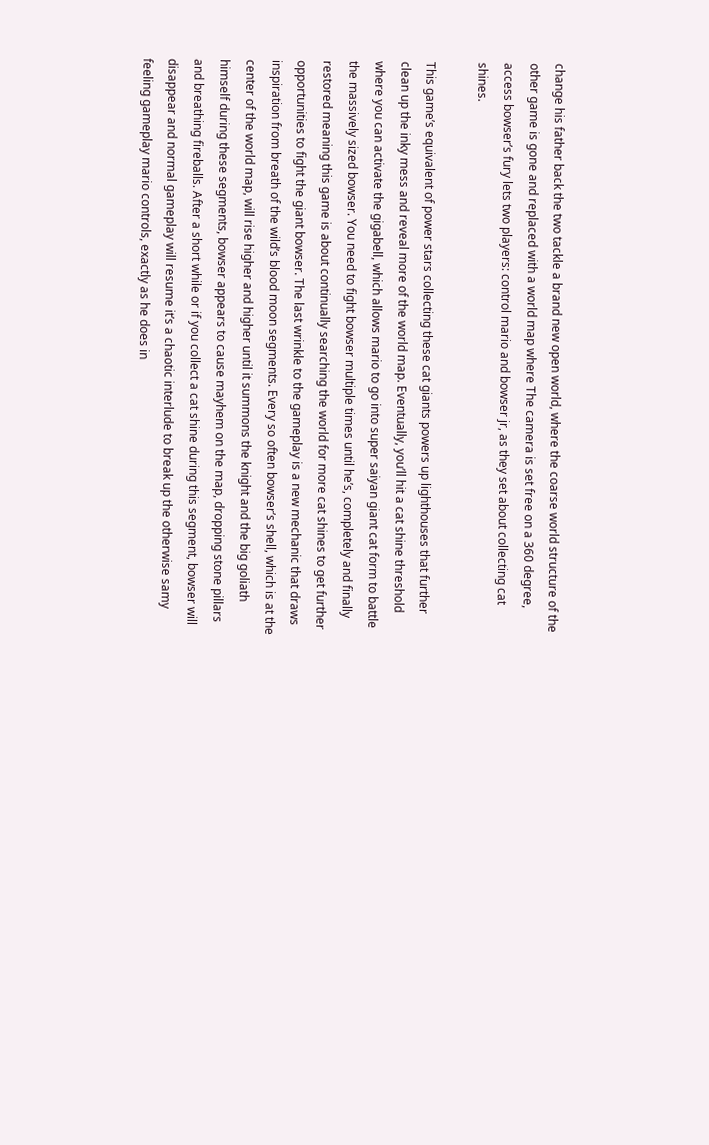change his father back the two tackle a brand new open world, where the coarse world structure of the other game is gone and replaced with a world map where The camera is set free on a 360 degree, access bowser’s fury lets two players: control mario and bowser jr, as they set about collecting cat shines.

This game’s equivalent of power stars collecting these cat giants powers up lighthouses that further clean up the inky mess and reveal more of the world map. Eventually, you’ll hit a cat shine threshold where you can activate the gigabell, which allows mario to go into super saiyan giant cat form to battle the massively sized bowser. You need to fight bowser multiple times until he’s, completely and finally restored meaning this game is about continually searching the world for more cat shines to get further opportunities to fight the giant bowser. The last wrinkle to the gameplay is a new mechanic that draws inspiration from breath of the wild’s blood moon segments. Every so often bowser’s shell, which is at the center of the world map, will rise higher and higher until it summons the knight and the big goliath himself during these segments, bowser appears to cause mayhem on the map, dropping stone pillars and breathing fireballs. After a short while or if you collect a cat shine during this segment, bowser will disappear and normal gameplay will resume it’s a chaotic interlude to break up the otherwise samy feeling gameplay mario controls, exactly as he does in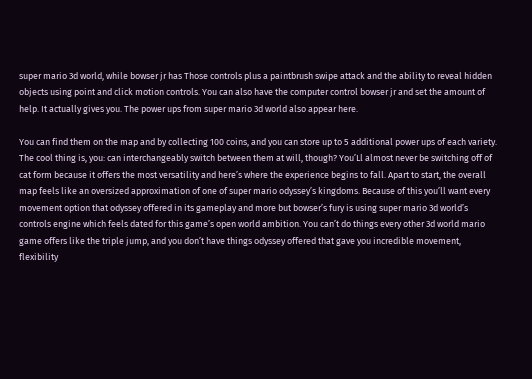super mario 3d world, while bowser jr has Those controls plus a paintbrush swipe attack and the ability to reveal hidden objects using point and click motion controls. You can also have the computer control bowser jr and set the amount of help. It actually gives you. The power ups from super mario 3d world also appear here.

You can find them on the map and by collecting 100 coins, and you can store up to 5 additional power ups of each variety. The cool thing is, you: can interchangeably switch between them at will, though? You’Ll almost never be switching off of cat form because it offers the most versatility and here’s where the experience begins to fall. Apart to start, the overall map feels like an oversized approximation of one of super mario odyssey’s kingdoms. Because of this you’ll want every movement option that odyssey offered in its gameplay and more but bowser’s fury is using super mario 3d world’s controls engine which feels dated for this game’s open world ambition. You can’t do things every other 3d world mario game offers like the triple jump, and you don’t have things odyssey offered that gave you incredible movement, flexibility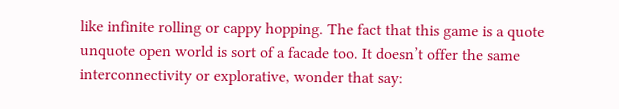like infinite rolling or cappy hopping. The fact that this game is a quote unquote open world is sort of a facade too. It doesn’t offer the same interconnectivity or explorative, wonder that say: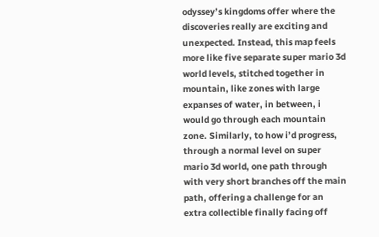odyssey’s kingdoms offer where the discoveries really are exciting and unexpected. Instead, this map feels more like five separate super mario 3d world levels, stitched together in mountain, like zones with large expanses of water, in between, i would go through each mountain zone. Similarly, to how i’d progress, through a normal level on super mario 3d world, one path through with very short branches off the main path, offering a challenge for an extra collectible finally facing off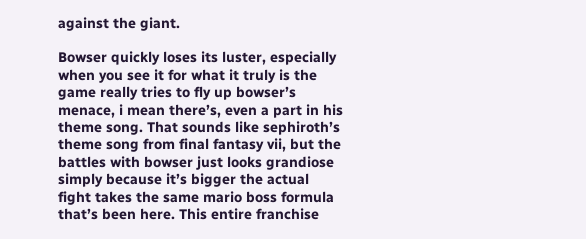against the giant.

Bowser quickly loses its luster, especially when you see it for what it truly is the game really tries to fly up bowser’s menace, i mean there’s, even a part in his theme song. That sounds like sephiroth’s theme song from final fantasy vii, but the battles with bowser just looks grandiose simply because it’s bigger the actual fight takes the same mario boss formula that’s been here. This entire franchise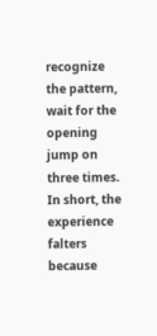recognize the pattern, wait for the opening jump on three times. In short, the experience falters because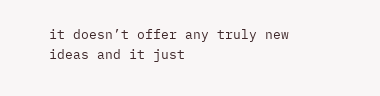it doesn’t offer any truly new ideas and it just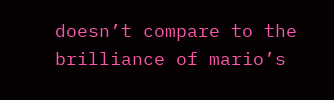doesn’t compare to the brilliance of mario’s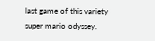last game of this variety super mario odyssey.